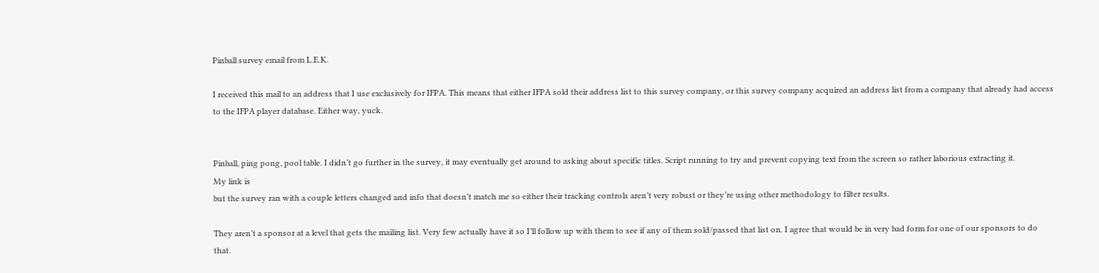Pinball survey email from L.E.K.

I received this mail to an address that I use exclusively for IFPA. This means that either IFPA sold their address list to this survey company, or this survey company acquired an address list from a company that already had access to the IFPA player database. Either way, yuck.


Pinball, ping pong, pool table. I didn’t go further in the survey, it may eventually get around to asking about specific titles. Script running to try and prevent copying text from the screen so rather laborious extracting it.
My link is
but the survey ran with a couple letters changed and info that doesn’t match me so either their tracking controls aren’t very robust or they’re using other methodology to filter results.

They aren’t a sponsor at a level that gets the mailing list. Very few actually have it so I’ll follow up with them to see if any of them sold/passed that list on. I agree that would be in very bad form for one of our sponsors to do that.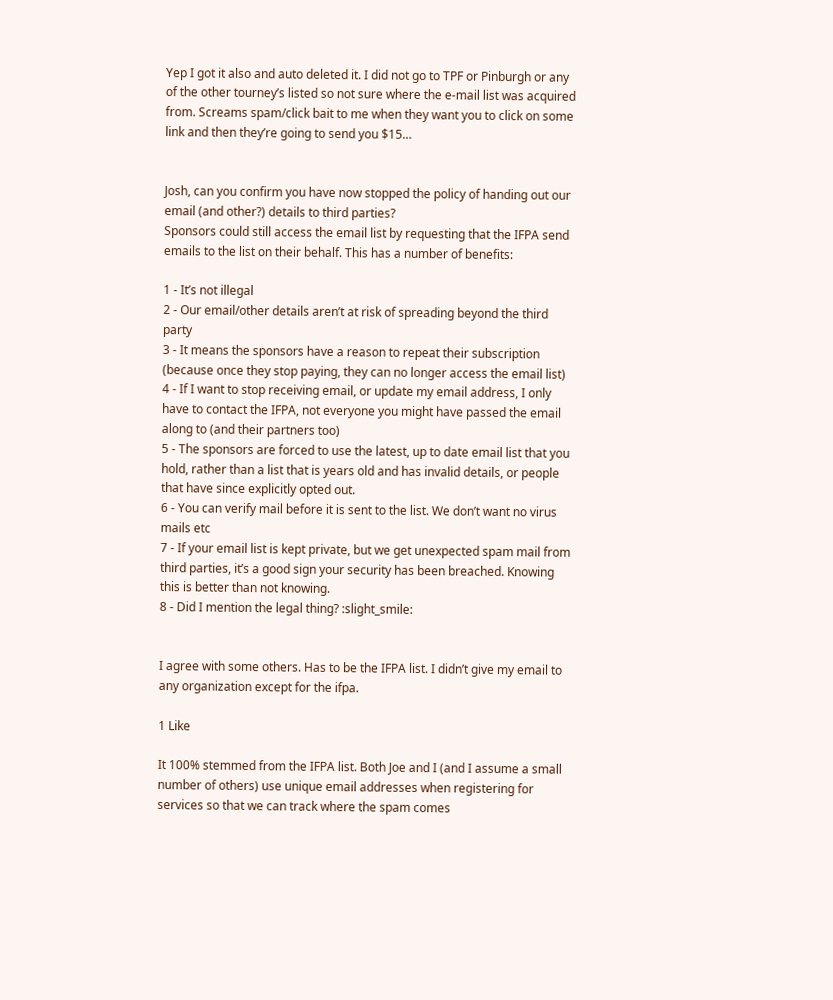Yep I got it also and auto deleted it. I did not go to TPF or Pinburgh or any of the other tourney’s listed so not sure where the e-mail list was acquired from. Screams spam/click bait to me when they want you to click on some link and then they’re going to send you $15…


Josh, can you confirm you have now stopped the policy of handing out our email (and other?) details to third parties?
Sponsors could still access the email list by requesting that the IFPA send emails to the list on their behalf. This has a number of benefits:

1 - It’s not illegal
2 - Our email/other details aren’t at risk of spreading beyond the third party
3 - It means the sponsors have a reason to repeat their subscription (because once they stop paying, they can no longer access the email list)
4 - If I want to stop receiving email, or update my email address, I only have to contact the IFPA, not everyone you might have passed the email along to (and their partners too)
5 - The sponsors are forced to use the latest, up to date email list that you hold, rather than a list that is years old and has invalid details, or people that have since explicitly opted out.
6 - You can verify mail before it is sent to the list. We don’t want no virus mails etc
7 - If your email list is kept private, but we get unexpected spam mail from third parties, it’s a good sign your security has been breached. Knowing this is better than not knowing.
8 - Did I mention the legal thing? :slight_smile:


I agree with some others. Has to be the IFPA list. I didn’t give my email to any organization except for the ifpa.

1 Like

It 100% stemmed from the IFPA list. Both Joe and I (and I assume a small number of others) use unique email addresses when registering for services so that we can track where the spam comes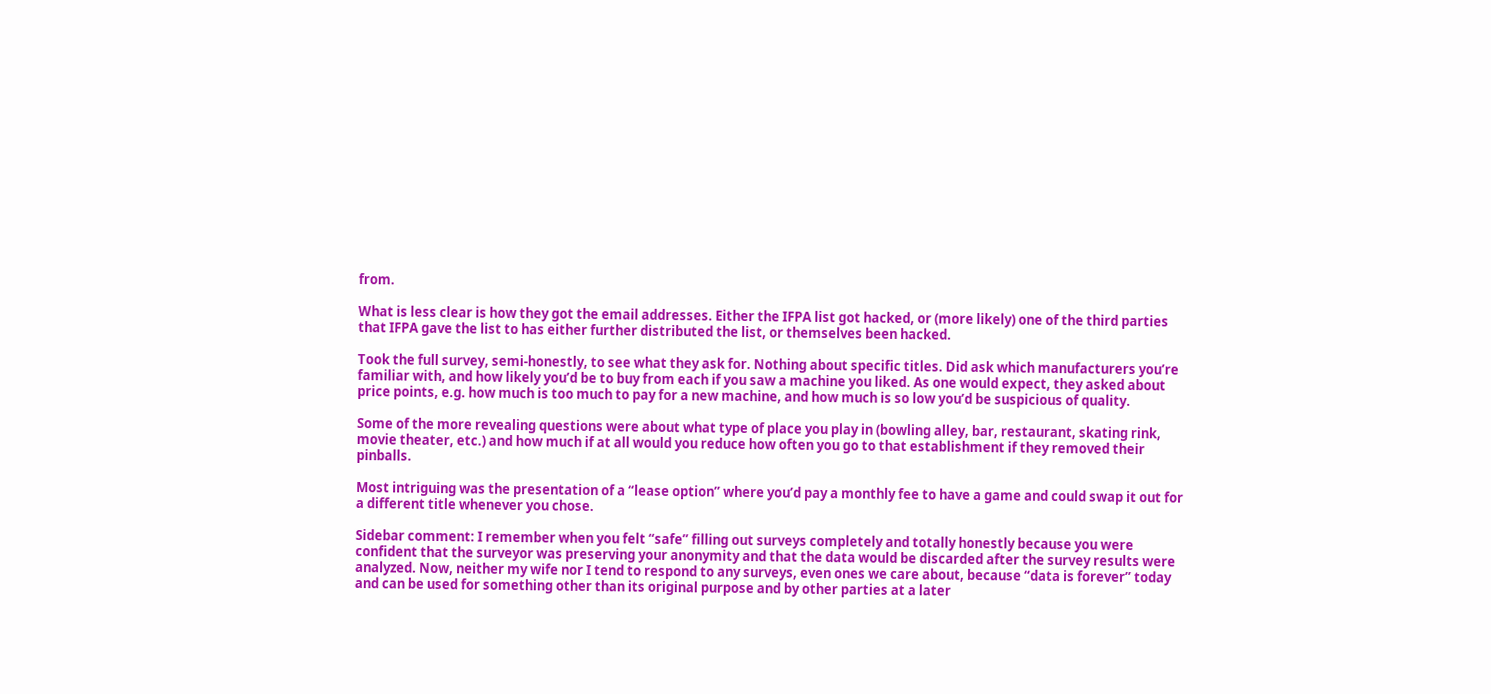from.

What is less clear is how they got the email addresses. Either the IFPA list got hacked, or (more likely) one of the third parties that IFPA gave the list to has either further distributed the list, or themselves been hacked.

Took the full survey, semi-honestly, to see what they ask for. Nothing about specific titles. Did ask which manufacturers you’re familiar with, and how likely you’d be to buy from each if you saw a machine you liked. As one would expect, they asked about price points, e.g. how much is too much to pay for a new machine, and how much is so low you’d be suspicious of quality.

Some of the more revealing questions were about what type of place you play in (bowling alley, bar, restaurant, skating rink, movie theater, etc.) and how much if at all would you reduce how often you go to that establishment if they removed their pinballs.

Most intriguing was the presentation of a “lease option” where you’d pay a monthly fee to have a game and could swap it out for a different title whenever you chose.

Sidebar comment: I remember when you felt “safe” filling out surveys completely and totally honestly because you were confident that the surveyor was preserving your anonymity and that the data would be discarded after the survey results were analyzed. Now, neither my wife nor I tend to respond to any surveys, even ones we care about, because “data is forever” today and can be used for something other than its original purpose and by other parties at a later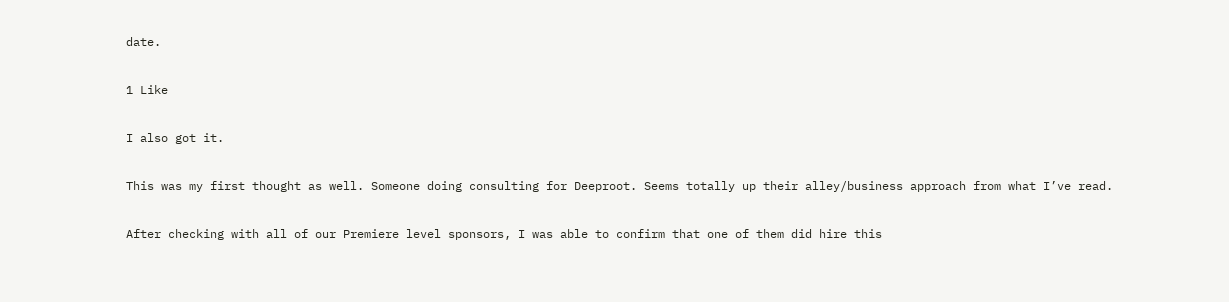date.

1 Like

I also got it.

This was my first thought as well. Someone doing consulting for Deeproot. Seems totally up their alley/business approach from what I’ve read.

After checking with all of our Premiere level sponsors, I was able to confirm that one of them did hire this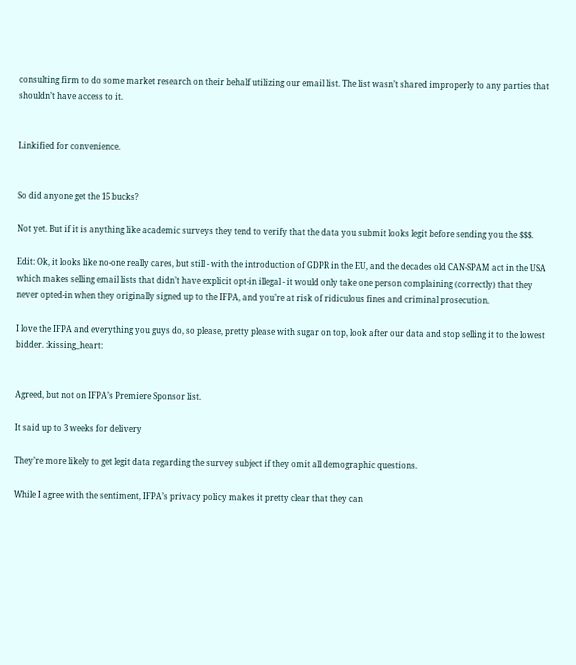consulting firm to do some market research on their behalf utilizing our email list. The list wasn’t shared improperly to any parties that shouldn’t have access to it.


Linkified for convenience.


So did anyone get the 15 bucks?

Not yet. But if it is anything like academic surveys they tend to verify that the data you submit looks legit before sending you the $$$.

Edit: Ok, it looks like no-one really cares, but still - with the introduction of GDPR in the EU, and the decades old CAN-SPAM act in the USA which makes selling email lists that didn’t have explicit opt-in illegal - it would only take one person complaining (correctly) that they never opted-in when they originally signed up to the IFPA, and you’re at risk of ridiculous fines and criminal prosecution.

I love the IFPA and everything you guys do, so please, pretty please with sugar on top, look after our data and stop selling it to the lowest bidder. :kissing_heart:


Agreed, but not on IFPA’s Premiere Sponsor list.

It said up to 3 weeks for delivery

They’re more likely to get legit data regarding the survey subject if they omit all demographic questions.

While I agree with the sentiment, IFPA’s privacy policy makes it pretty clear that they can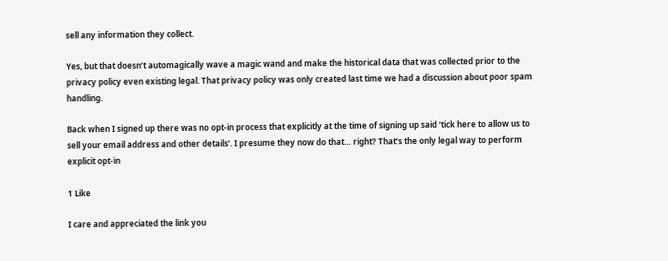sell any information they collect.

Yes, but that doesn’t automagically wave a magic wand and make the historical data that was collected prior to the privacy policy even existing legal. That privacy policy was only created last time we had a discussion about poor spam handling.

Back when I signed up there was no opt-in process that explicitly at the time of signing up said ‘tick here to allow us to sell your email address and other details’. I presume they now do that… right? That’s the only legal way to perform explicit opt-in

1 Like

I care and appreciated the link you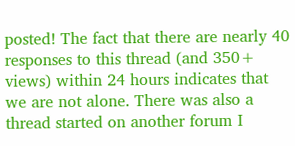posted! The fact that there are nearly 40 responses to this thread (and 350+ views) within 24 hours indicates that we are not alone. There was also a thread started on another forum I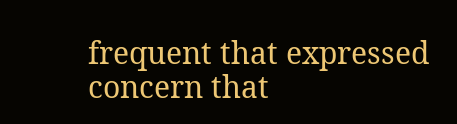frequent that expressed concern that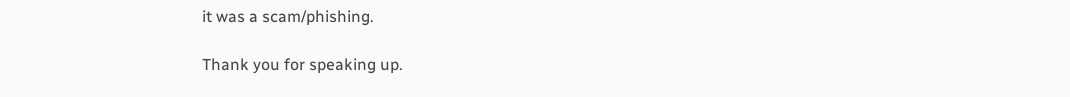it was a scam/phishing.

Thank you for speaking up.